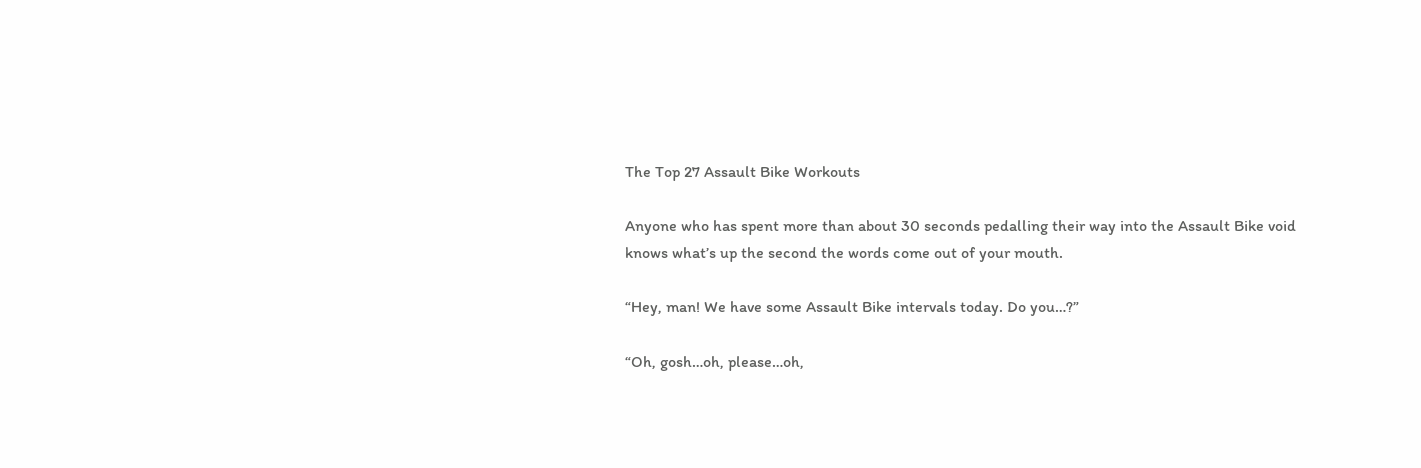The Top 27 Assault Bike Workouts

Anyone who has spent more than about 30 seconds pedalling their way into the Assault Bike void knows what’s up the second the words come out of your mouth.

“Hey, man! We have some Assault Bike intervals today. Do you…?”

“Oh, gosh…oh, please…oh,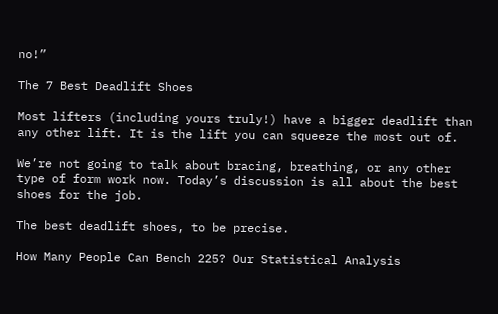no!”

The 7 Best Deadlift Shoes

Most lifters (including yours truly!) have a bigger deadlift than any other lift. It is the lift you can squeeze the most out of.

We’re not going to talk about bracing, breathing, or any other type of form work now. Today’s discussion is all about the best shoes for the job.

The best deadlift shoes, to be precise.

How Many People Can Bench 225? Our Statistical Analysis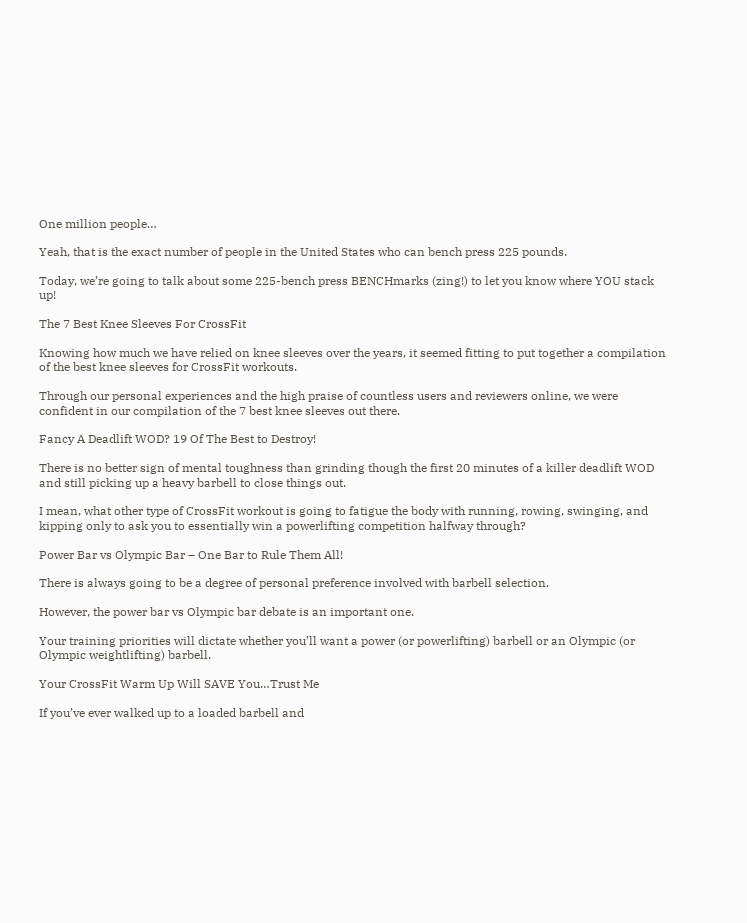One million people…

Yeah, that is the exact number of people in the United States who can bench press 225 pounds.

Today, we’re going to talk about some 225-bench press BENCHmarks (zing!) to let you know where YOU stack up!

The 7 Best Knee Sleeves For CrossFit

Knowing how much we have relied on knee sleeves over the years, it seemed fitting to put together a compilation of the best knee sleeves for CrossFit workouts.

Through our personal experiences and the high praise of countless users and reviewers online, we were confident in our compilation of the 7 best knee sleeves out there.

Fancy A Deadlift WOD? 19 Of The Best to Destroy!

There is no better sign of mental toughness than grinding though the first 20 minutes of a killer deadlift WOD and still picking up a heavy barbell to close things out.

I mean, what other type of CrossFit workout is going to fatigue the body with running, rowing, swinging, and kipping only to ask you to essentially win a powerlifting competition halfway through?

Power Bar vs Olympic Bar – One Bar to Rule Them All!

There is always going to be a degree of personal preference involved with barbell selection.

However, the power bar vs Olympic bar debate is an important one.

Your training priorities will dictate whether you’ll want a power (or powerlifting) barbell or an Olympic (or Olympic weightlifting) barbell.

Your CrossFit Warm Up Will SAVE You…Trust Me

If you’ve ever walked up to a loaded barbell and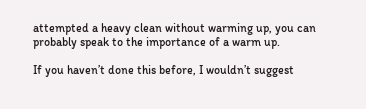attempted a heavy clean without warming up, you can probably speak to the importance of a warm up.

If you haven’t done this before, I wouldn’t suggest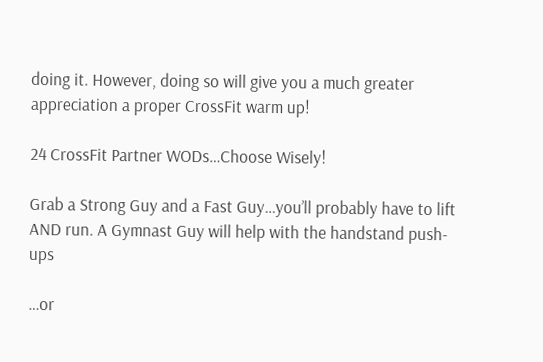doing it. However, doing so will give you a much greater appreciation a proper CrossFit warm up!

24 CrossFit Partner WODs…Choose Wisely!

Grab a Strong Guy and a Fast Guy…you’ll probably have to lift AND run. A Gymnast Guy will help with the handstand push-ups

…or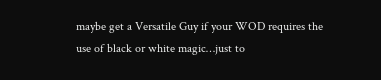maybe get a Versatile Guy if your WOD requires the use of black or white magic…just to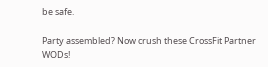be safe.

Party assembled? Now crush these CrossFit Partner WODs!